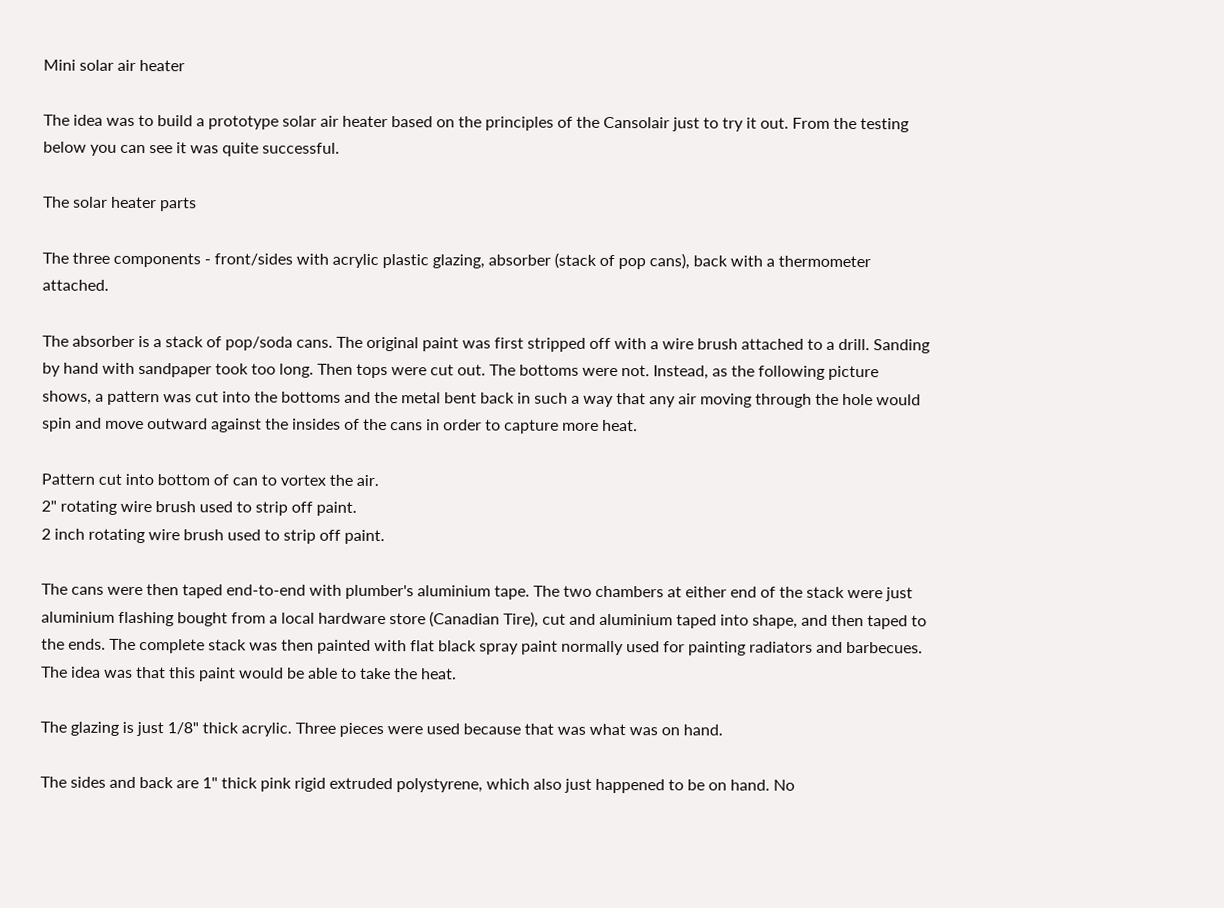Mini solar air heater

The idea was to build a prototype solar air heater based on the principles of the Cansolair just to try it out. From the testing below you can see it was quite successful.

The solar heater parts

The three components - front/sides with acrylic plastic glazing, absorber (stack of pop cans), back with a thermometer attached.

The absorber is a stack of pop/soda cans. The original paint was first stripped off with a wire brush attached to a drill. Sanding by hand with sandpaper took too long. Then tops were cut out. The bottoms were not. Instead, as the following picture shows, a pattern was cut into the bottoms and the metal bent back in such a way that any air moving through the hole would spin and move outward against the insides of the cans in order to capture more heat.

Pattern cut into bottom of can to vortex the air.
2" rotating wire brush used to strip off paint.
2 inch rotating wire brush used to strip off paint.

The cans were then taped end-to-end with plumber's aluminium tape. The two chambers at either end of the stack were just aluminium flashing bought from a local hardware store (Canadian Tire), cut and aluminium taped into shape, and then taped to the ends. The complete stack was then painted with flat black spray paint normally used for painting radiators and barbecues. The idea was that this paint would be able to take the heat.

The glazing is just 1/8" thick acrylic. Three pieces were used because that was what was on hand.

The sides and back are 1" thick pink rigid extruded polystyrene, which also just happened to be on hand. No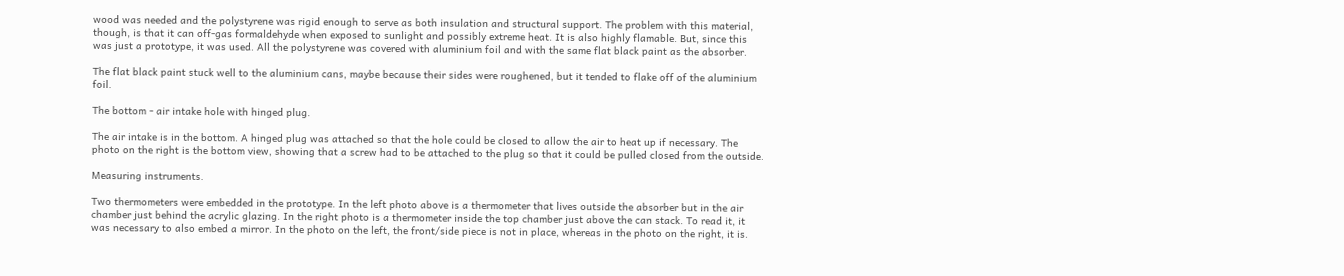wood was needed and the polystyrene was rigid enough to serve as both insulation and structural support. The problem with this material, though, is that it can off-gas formaldehyde when exposed to sunlight and possibly extreme heat. It is also highly flamable. But, since this was just a prototype, it was used. All the polystyrene was covered with aluminium foil and with the same flat black paint as the absorber.

The flat black paint stuck well to the aluminium cans, maybe because their sides were roughened, but it tended to flake off of the aluminium foil.

The bottom - air intake hole with hinged plug.

The air intake is in the bottom. A hinged plug was attached so that the hole could be closed to allow the air to heat up if necessary. The photo on the right is the bottom view, showing that a screw had to be attached to the plug so that it could be pulled closed from the outside.

Measuring instruments.

Two thermometers were embedded in the prototype. In the left photo above is a thermometer that lives outside the absorber but in the air chamber just behind the acrylic glazing. In the right photo is a thermometer inside the top chamber just above the can stack. To read it, it was necessary to also embed a mirror. In the photo on the left, the front/side piece is not in place, whereas in the photo on the right, it is.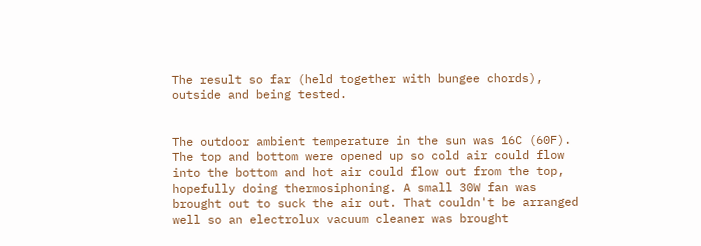The result so far (held together with bungee chords), outside and being tested.


The outdoor ambient temperature in the sun was 16C (60F). The top and bottom were opened up so cold air could flow into the bottom and hot air could flow out from the top, hopefully doing thermosiphoning. A small 30W fan was brought out to suck the air out. That couldn't be arranged well so an electrolux vacuum cleaner was brought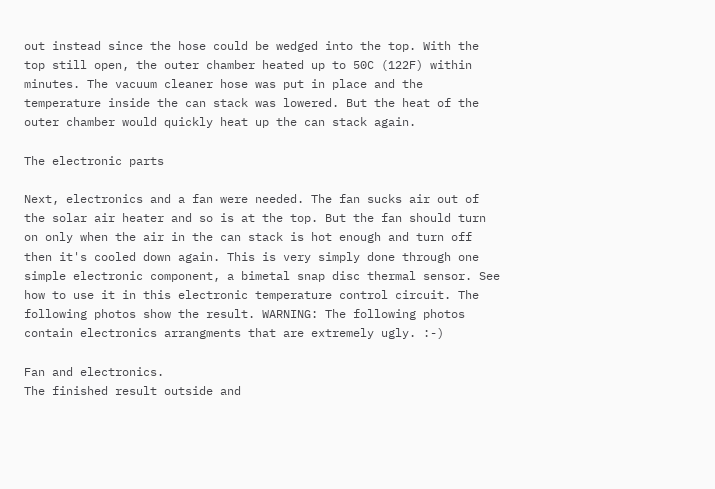out instead since the hose could be wedged into the top. With the top still open, the outer chamber heated up to 50C (122F) within minutes. The vacuum cleaner hose was put in place and the temperature inside the can stack was lowered. But the heat of the outer chamber would quickly heat up the can stack again.

The electronic parts

Next, electronics and a fan were needed. The fan sucks air out of the solar air heater and so is at the top. But the fan should turn on only when the air in the can stack is hot enough and turn off then it's cooled down again. This is very simply done through one simple electronic component, a bimetal snap disc thermal sensor. See how to use it in this electronic temperature control circuit. The following photos show the result. WARNING: The following photos contain electronics arrangments that are extremely ugly. :-)

Fan and electronics.
The finished result outside and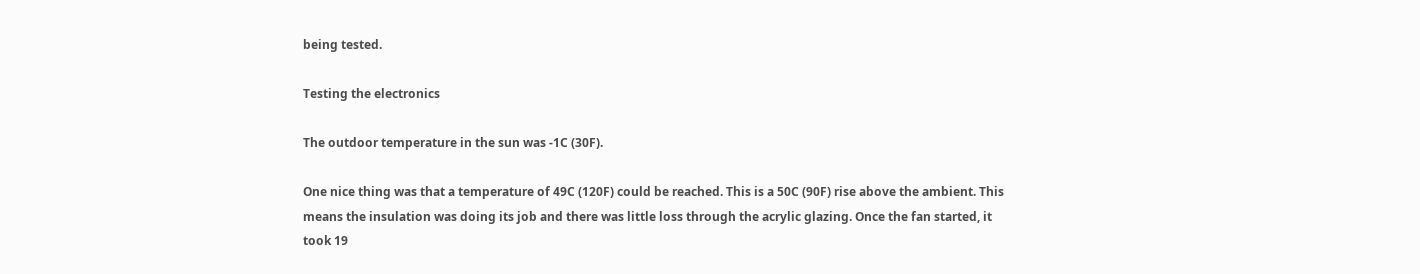being tested.

Testing the electronics

The outdoor temperature in the sun was -1C (30F).

One nice thing was that a temperature of 49C (120F) could be reached. This is a 50C (90F) rise above the ambient. This means the insulation was doing its job and there was little loss through the acrylic glazing. Once the fan started, it took 19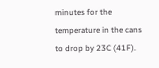minutes for the temperature in the cans to drop by 23C (41F).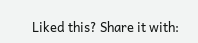Liked this? Share it with: